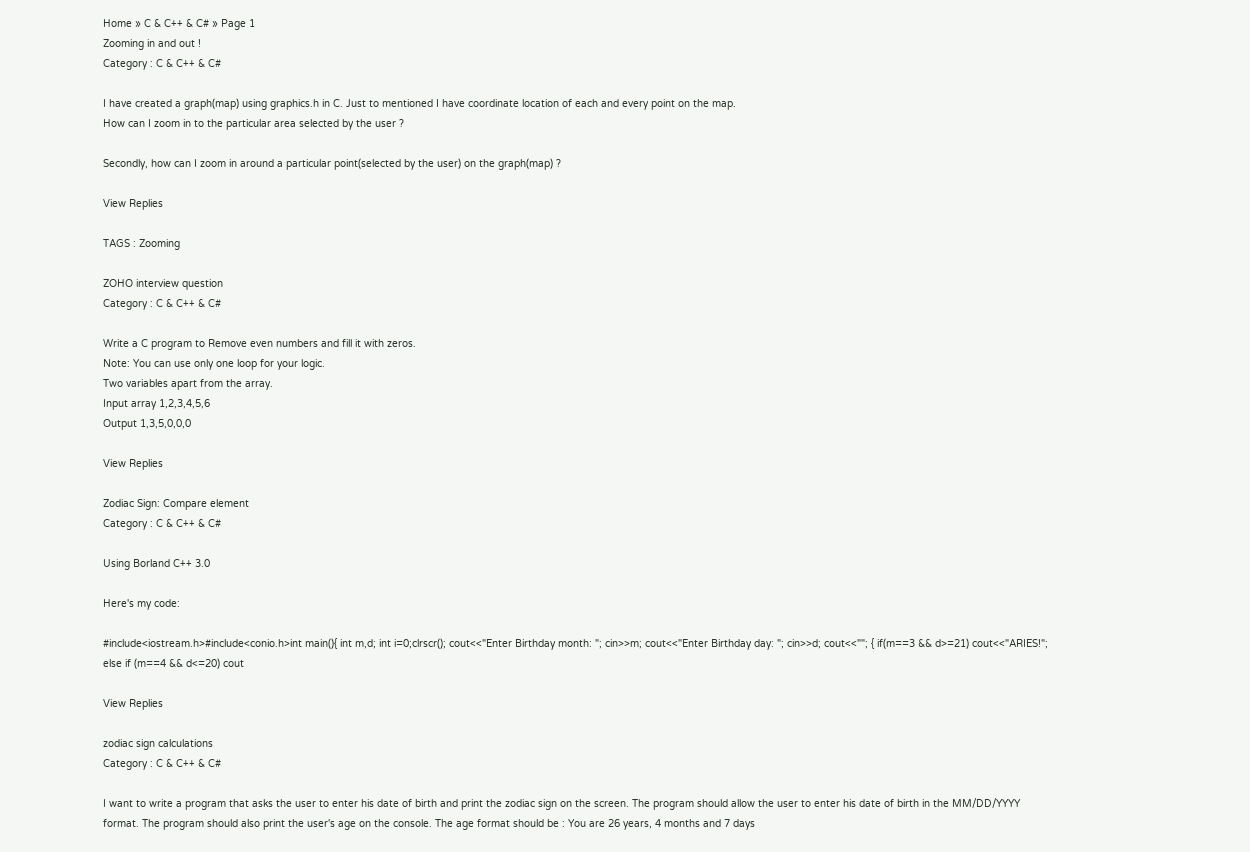Home » C & C++ & C# » Page 1
Zooming in and out !
Category : C & C++ & C#

I have created a graph(map) using graphics.h in C. Just to mentioned I have coordinate location of each and every point on the map.
How can I zoom in to the particular area selected by the user ?

Secondly, how can I zoom in around a particular point(selected by the user) on the graph(map) ?

View Replies

TAGS : Zooming

ZOHO interview question
Category : C & C++ & C#

Write a C program to Remove even numbers and fill it with zeros.
Note: You can use only one loop for your logic.
Two variables apart from the array.
Input array 1,2,3,4,5,6
Output 1,3,5,0,0,0

View Replies

Zodiac Sign: Compare element
Category : C & C++ & C#

Using Borland C++ 3.0

Here's my code:

#include<iostream.h>#include<conio.h>int main(){ int m,d; int i=0;clrscr(); cout<<"Enter Birthday month: "; cin>>m; cout<<"Enter Birthday day: "; cin>>d; cout<<""; { if(m==3 && d>=21) cout<<"ARIES!"; else if (m==4 && d<=20) cout

View Replies

zodiac sign calculations
Category : C & C++ & C#

I want to write a program that asks the user to enter his date of birth and print the zodiac sign on the screen. The program should allow the user to enter his date of birth in the MM/DD/YYYY format. The program should also print the user's age on the console. The age format should be : You are 26 years, 4 months and 7 days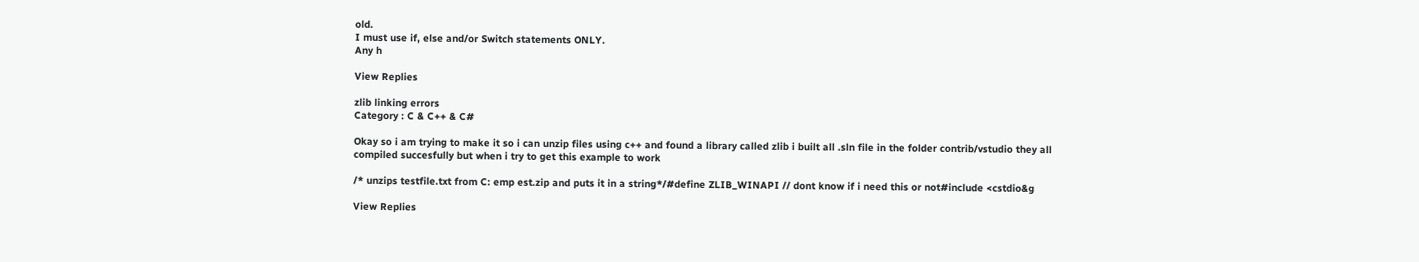old.
I must use if, else and/or Switch statements ONLY.
Any h

View Replies

zlib linking errors
Category : C & C++ & C#

Okay so i am trying to make it so i can unzip files using c++ and found a library called zlib i built all .sln file in the folder contrib/vstudio they all compiled succesfully but when i try to get this example to work

/* unzips testfile.txt from C: emp est.zip and puts it in a string*/#define ZLIB_WINAPI // dont know if i need this or not#include <cstdio&g

View Replies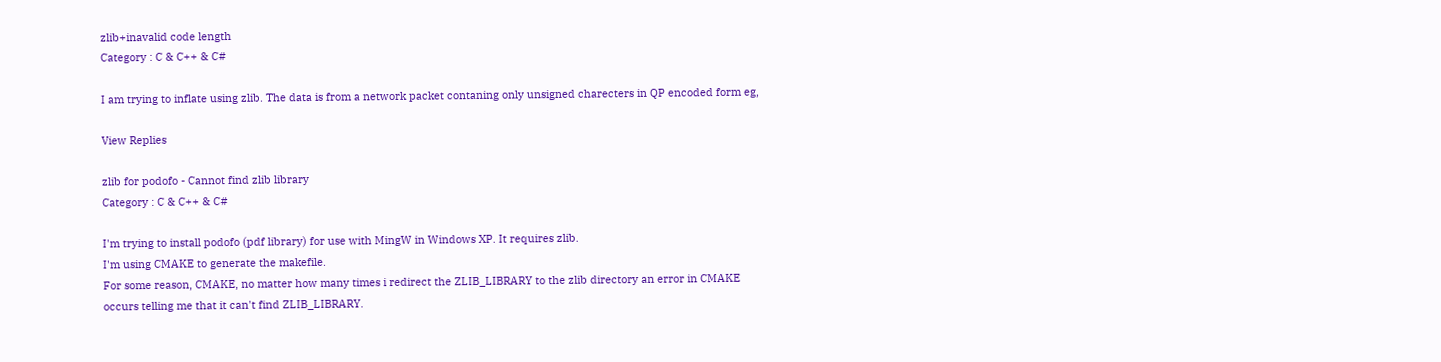zlib+inavalid code length
Category : C & C++ & C#

I am trying to inflate using zlib. The data is from a network packet contaning only unsigned charecters in QP encoded form eg,

View Replies

zlib for podofo - Cannot find zlib library
Category : C & C++ & C#

I'm trying to install podofo (pdf library) for use with MingW in Windows XP. It requires zlib.
I'm using CMAKE to generate the makefile.
For some reason, CMAKE, no matter how many times i redirect the ZLIB_LIBRARY to the zlib directory an error in CMAKE occurs telling me that it can't find ZLIB_LIBRARY.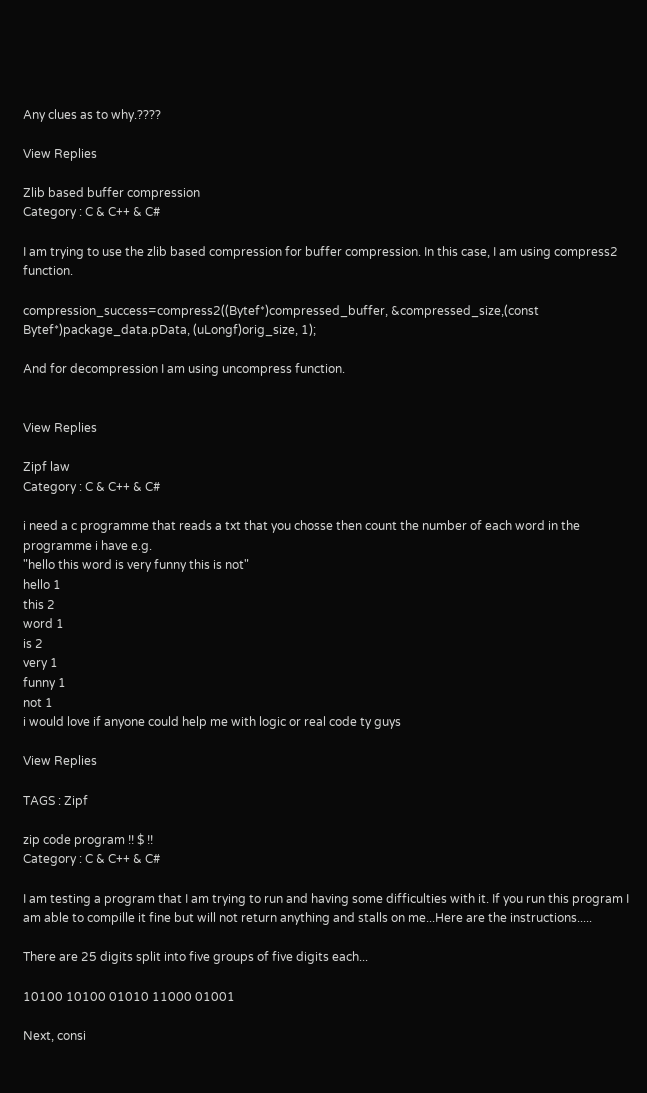Any clues as to why.????

View Replies

Zlib based buffer compression
Category : C & C++ & C#

I am trying to use the zlib based compression for buffer compression. In this case, I am using compress2 function.

compression_success=compress2((Bytef*)compressed_buffer, &compressed_size,(const Bytef*)package_data.pData, (uLongf)orig_size, 1);

And for decompression I am using uncompress function.


View Replies

Zipf law
Category : C & C++ & C#

i need a c programme that reads a txt that you chosse then count the number of each word in the programme i have e.g.
"hello this word is very funny this is not"
hello 1
this 2
word 1
is 2
very 1
funny 1
not 1
i would love if anyone could help me with logic or real code ty guys

View Replies

TAGS : Zipf

zip code program !! $ !!
Category : C & C++ & C#

I am testing a program that I am trying to run and having some difficulties with it. If you run this program I am able to compille it fine but will not return anything and stalls on me...Here are the instructions.....

There are 25 digits split into five groups of five digits each...

10100 10100 01010 11000 01001

Next, consi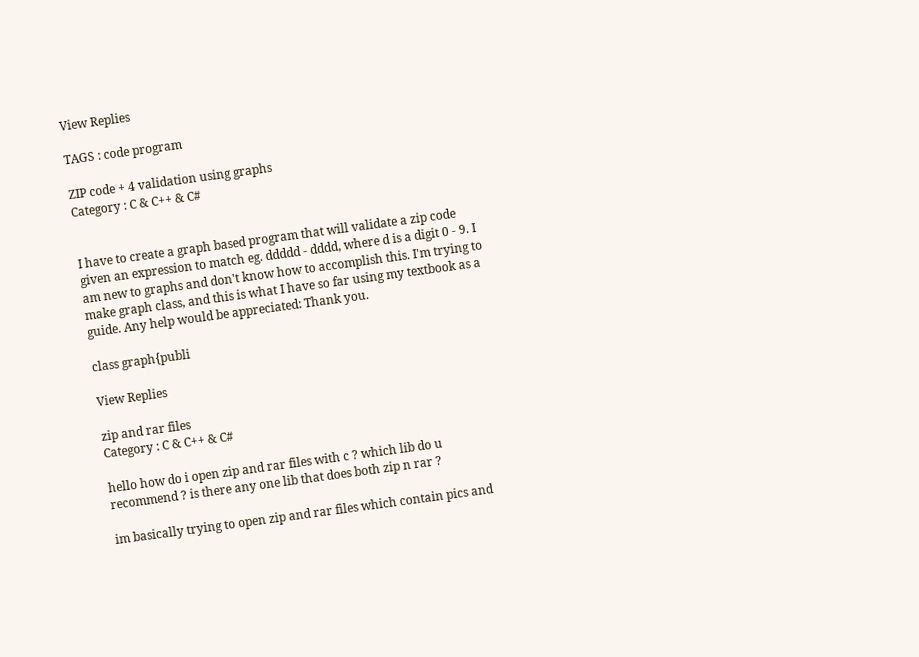View Replies

TAGS : code program

ZIP code + 4 validation using graphs
Category : C & C++ & C#


I have to create a graph based program that will validate a zip code given an expression to match eg. ddddd - dddd, where d is a digit 0 - 9. I am new to graphs and don't know how to accomplish this. I'm trying to make graph class, and this is what I have so far using my textbook as a guide. Any help would be appreciated: Thank you.

class graph{publi

View Replies

zip and rar files
Category : C & C++ & C#

hello how do i open zip and rar files with c ? which lib do u recommend ? is there any one lib that does both zip n rar ?

im basically trying to open zip and rar files which contain pics and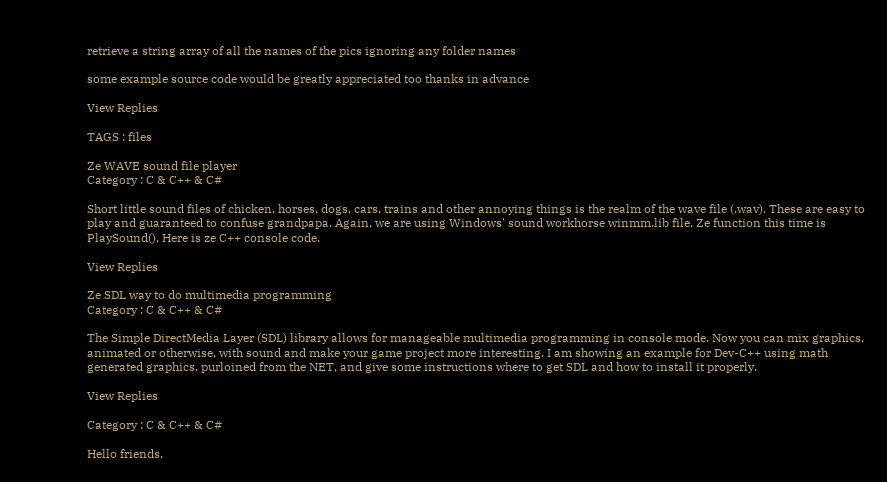retrieve a string array of all the names of the pics ignoring any folder names

some example source code would be greatly appreciated too thanks in advance

View Replies

TAGS : files

Ze WAVE sound file player
Category : C & C++ & C#

Short little sound files of chicken, horses, dogs, cars, trains and other annoying things is the realm of the wave file (.wav). These are easy to play and guaranteed to confuse grandpapa. Again, we are using Windows' sound workhorse winmm.lib file. Ze function this time is PlaySound(). Here is ze C++ console code.

View Replies

Ze SDL way to do multimedia programming
Category : C & C++ & C#

The Simple DirectMedia Layer (SDL) library allows for manageable multimedia programming in console mode. Now you can mix graphics, animated or otherwise, with sound and make your game project more interesting. I am showing an example for Dev-C++ using math generated graphics, purloined from the NET, and give some instructions where to get SDL and how to install it properly.

View Replies

Category : C & C++ & C#

Hello friends,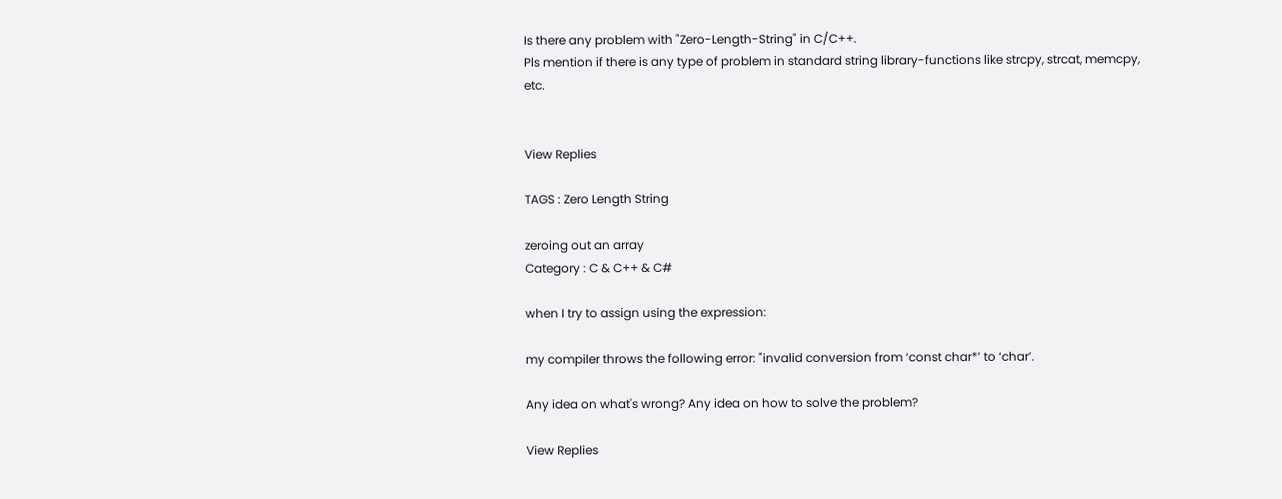Is there any problem with "Zero-Length-String" in C/C++.
Pls mention if there is any type of problem in standard string library-functions like strcpy, strcat, memcpy, etc.


View Replies

TAGS : Zero Length String

zeroing out an array
Category : C & C++ & C#

when I try to assign using the expression:

my compiler throws the following error: "invalid conversion from ‘const char*’ to ‘char’.

Any idea on what's wrong? Any idea on how to solve the problem?

View Replies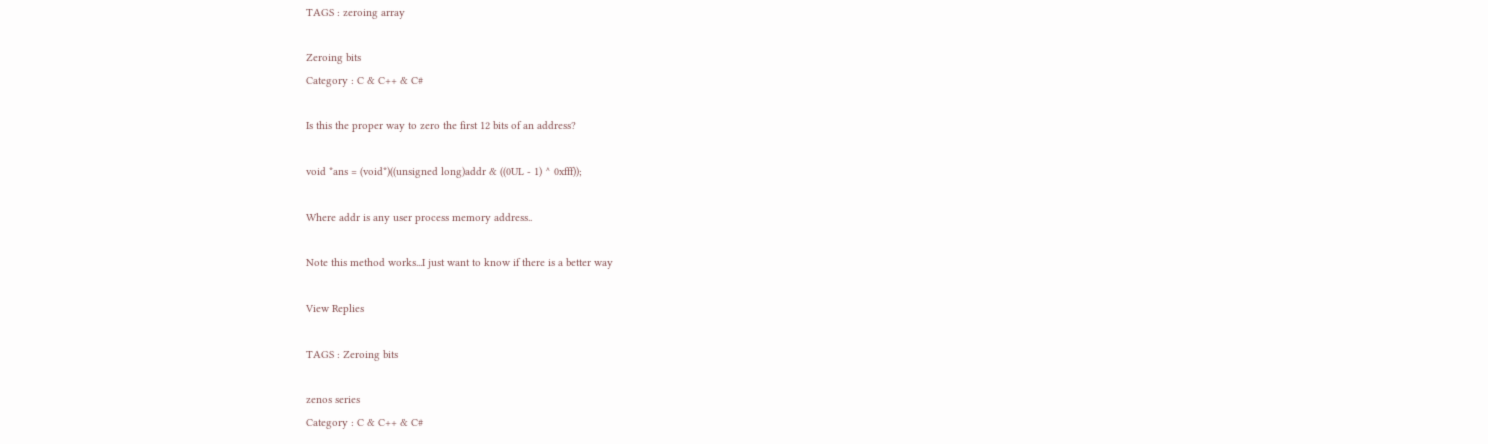TAGS : zeroing array

Zeroing bits
Category : C & C++ & C#

Is this the proper way to zero the first 12 bits of an address?

void *ans = (void*)((unsigned long)addr & ((0UL - 1) ^ 0xfff));

Where addr is any user process memory address..

Note this method works...I just want to know if there is a better way

View Replies

TAGS : Zeroing bits

zenos series
Category : C & C++ & C#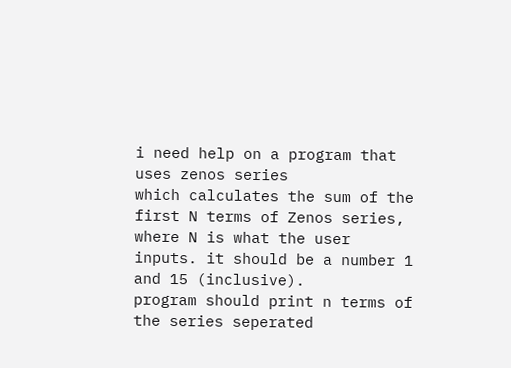i need help on a program that uses zenos series
which calculates the sum of the first N terms of Zenos series, where N is what the user inputs. it should be a number 1 and 15 (inclusive).
program should print n terms of the series seperated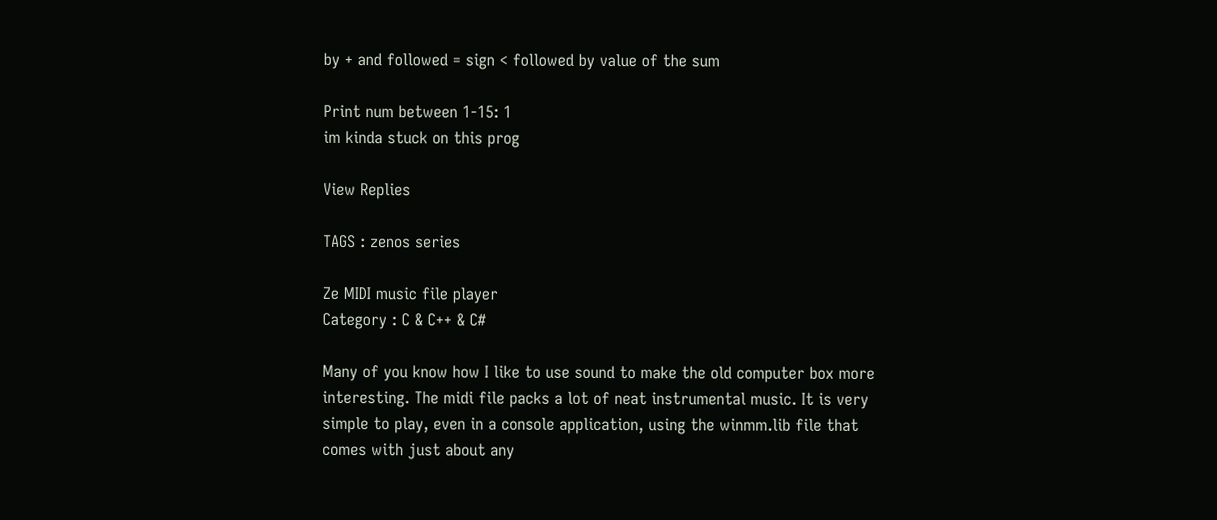by + and followed = sign < followed by value of the sum

Print num between 1-15: 1
im kinda stuck on this prog

View Replies

TAGS : zenos series

Ze MIDI music file player
Category : C & C++ & C#

Many of you know how I like to use sound to make the old computer box more interesting. The midi file packs a lot of neat instrumental music. It is very simple to play, even in a console application, using the winmm.lib file that comes with just about any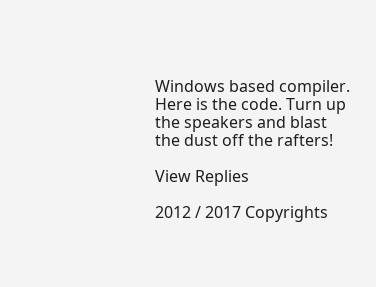Windows based compiler. Here is the code. Turn up the speakers and blast the dust off the rafters!

View Replies

2012 / 2017 Copyrights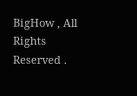BigHow , All Rights Reserved .